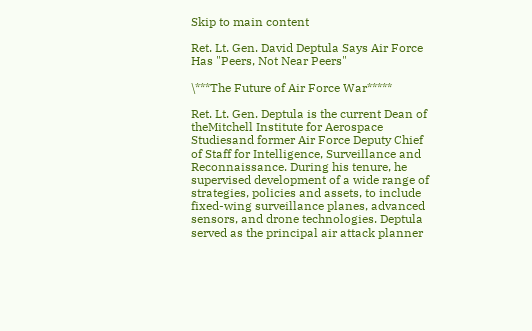Skip to main content

Ret. Lt. Gen. David Deptula Says Air Force Has "Peers, Not Near Peers"

\***The Future of Air Force War*****

Ret. Lt. Gen. Deptula is the current Dean of theMitchell Institute for Aerospace Studiesand former Air Force Deputy Chief of Staff for Intelligence, Surveillance and Reconnaissance. During his tenure, he supervised development of a wide range of strategies, policies and assets, to include fixed-wing surveillance planes, advanced sensors, and drone technologies. Deptula served as the principal air attack planner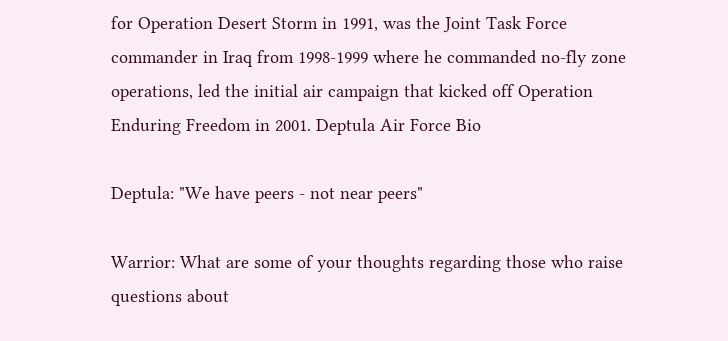for Operation Desert Storm in 1991, was the Joint Task Force commander in Iraq from 1998-1999 where he commanded no-fly zone operations, led the initial air campaign that kicked off Operation Enduring Freedom in 2001. Deptula Air Force Bio

Deptula: "We have peers - not near peers"

Warrior: What are some of your thoughts regarding those who raise questions about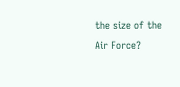the size of the Air Force?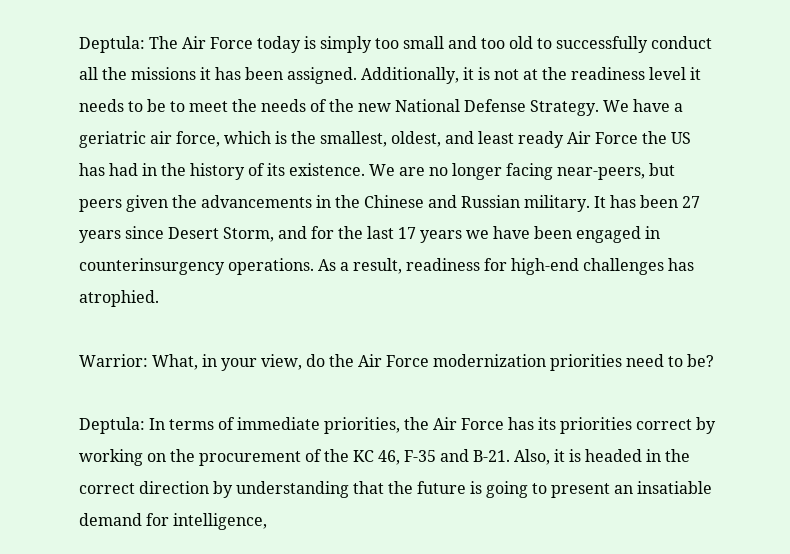Deptula: The Air Force today is simply too small and too old to successfully conduct all the missions it has been assigned. Additionally, it is not at the readiness level it needs to be to meet the needs of the new National Defense Strategy. We have a geriatric air force, which is the smallest, oldest, and least ready Air Force the US has had in the history of its existence. We are no longer facing near-peers, but peers given the advancements in the Chinese and Russian military. It has been 27 years since Desert Storm, and for the last 17 years we have been engaged in counterinsurgency operations. As a result, readiness for high-end challenges has atrophied.

Warrior: What, in your view, do the Air Force modernization priorities need to be?

Deptula: In terms of immediate priorities, the Air Force has its priorities correct by working on the procurement of the KC 46, F-35 and B-21. Also, it is headed in the correct direction by understanding that the future is going to present an insatiable demand for intelligence,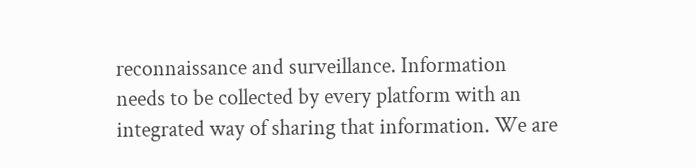reconnaissance and surveillance. Information needs to be collected by every platform with an integrated way of sharing that information. We are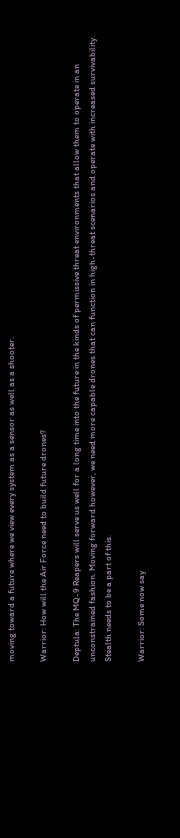moving toward a future where we view every system as a sensor as well as a shooter.

Warrior: How will the Air Force need to build future drones?

Deptula: The MQ-9 Reapers will serve us well for a long time into the future in the kinds of permissive threat environments that allow them to operate in an unconstrained fashion. Moving forward however, we need more capable drones that can function in high-threat scenarios and operate with increased survivability. Stealth needs to be a part of this.

Warrior: Some now say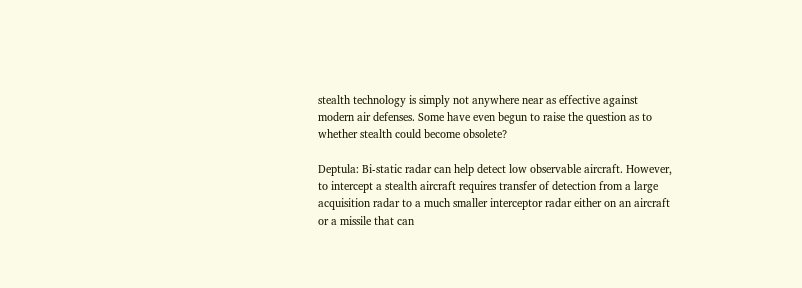stealth technology is simply not anywhere near as effective against modern air defenses. Some have even begun to raise the question as to whether stealth could become obsolete?

Deptula: Bi-static radar can help detect low observable aircraft. However, to intercept a stealth aircraft requires transfer of detection from a large acquisition radar to a much smaller interceptor radar either on an aircraft or a missile that can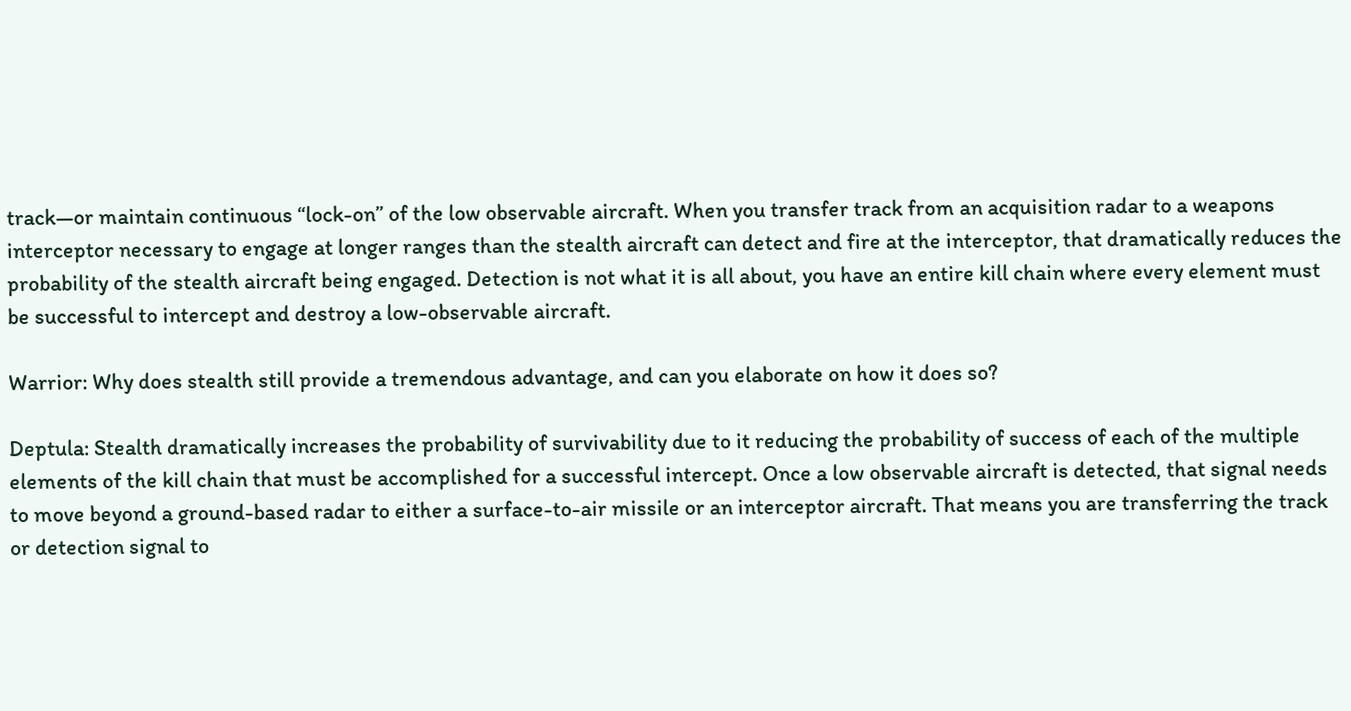track—or maintain continuous “lock-on” of the low observable aircraft. When you transfer track from an acquisition radar to a weapons interceptor necessary to engage at longer ranges than the stealth aircraft can detect and fire at the interceptor, that dramatically reduces the probability of the stealth aircraft being engaged. Detection is not what it is all about, you have an entire kill chain where every element must be successful to intercept and destroy a low-observable aircraft.

Warrior: Why does stealth still provide a tremendous advantage, and can you elaborate on how it does so?

Deptula: Stealth dramatically increases the probability of survivability due to it reducing the probability of success of each of the multiple elements of the kill chain that must be accomplished for a successful intercept. Once a low observable aircraft is detected, that signal needs to move beyond a ground-based radar to either a surface-to-air missile or an interceptor aircraft. That means you are transferring the track or detection signal to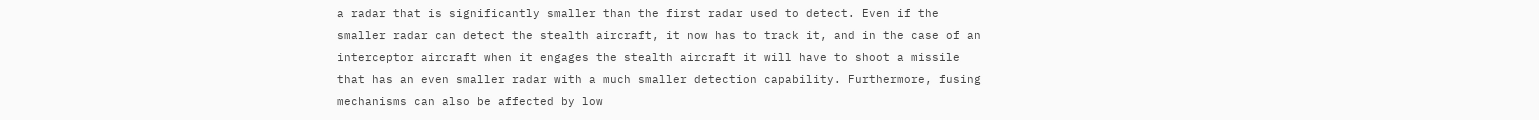a radar that is significantly smaller than the first radar used to detect. Even if the smaller radar can detect the stealth aircraft, it now has to track it, and in the case of an interceptor aircraft when it engages the stealth aircraft it will have to shoot a missile that has an even smaller radar with a much smaller detection capability. Furthermore, fusing mechanisms can also be affected by low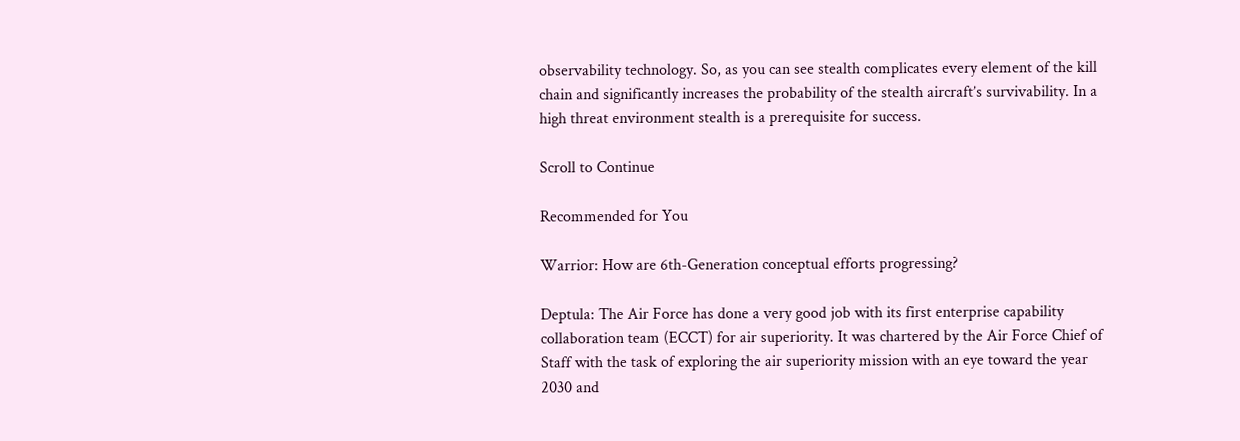observability technology. So, as you can see stealth complicates every element of the kill chain and significantly increases the probability of the stealth aircraft’s survivability. In a high threat environment stealth is a prerequisite for success.

Scroll to Continue

Recommended for You

Warrior: How are 6th-Generation conceptual efforts progressing?

Deptula: The Air Force has done a very good job with its first enterprise capability collaboration team (ECCT) for air superiority. It was chartered by the Air Force Chief of Staff with the task of exploring the air superiority mission with an eye toward the year 2030 and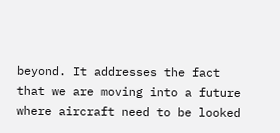beyond. It addresses the fact that we are moving into a future where aircraft need to be looked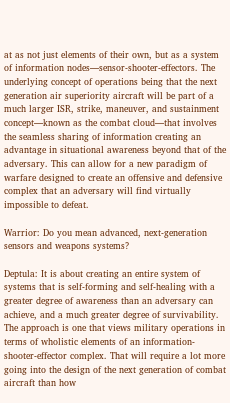at as not just elements of their own, but as a system of information nodes—sensor-shooter-effectors. The underlying concept of operations being that the next generation air superiority aircraft will be part of a much larger ISR, strike, maneuver, and sustainment concept—known as the combat cloud—that involves the seamless sharing of information creating an advantage in situational awareness beyond that of the adversary. This can allow for a new paradigm of warfare designed to create an offensive and defensive complex that an adversary will find virtually impossible to defeat.

Warrior: Do you mean advanced, next-generation sensors and weapons systems?

Deptula: It is about creating an entire system of systems that is self-forming and self-healing with a greater degree of awareness than an adversary can achieve, and a much greater degree of survivability. The approach is one that views military operations in terms of wholistic elements of an information-shooter-effector complex. That will require a lot more going into the design of the next generation of combat aircraft than how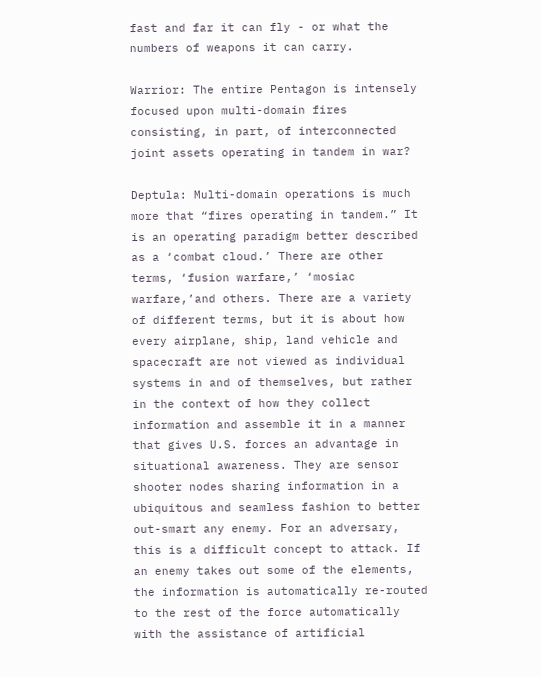fast and far it can fly - or what the numbers of weapons it can carry.

Warrior: The entire Pentagon is intensely focused upon multi-domain fires consisting, in part, of interconnected joint assets operating in tandem in war?

Deptula: Multi-domain operations is much more that “fires operating in tandem.” It is an operating paradigm better described as a ‘combat cloud.’ There are other terms, ‘fusion warfare,’ ‘mosiac warfare,’and others. There are a variety of different terms, but it is about how every airplane, ship, land vehicle and spacecraft are not viewed as individual systems in and of themselves, but rather in the context of how they collect information and assemble it in a manner that gives U.S. forces an advantage in situational awareness. They are sensor shooter nodes sharing information in a ubiquitous and seamless fashion to better out-smart any enemy. For an adversary, this is a difficult concept to attack. If an enemy takes out some of the elements, the information is automatically re-routed to the rest of the force automatically with the assistance of artificial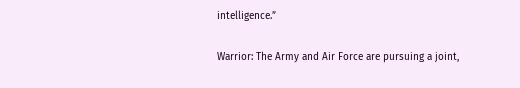intelligence.”

Warrior: The Army and Air Force are pursuing a joint,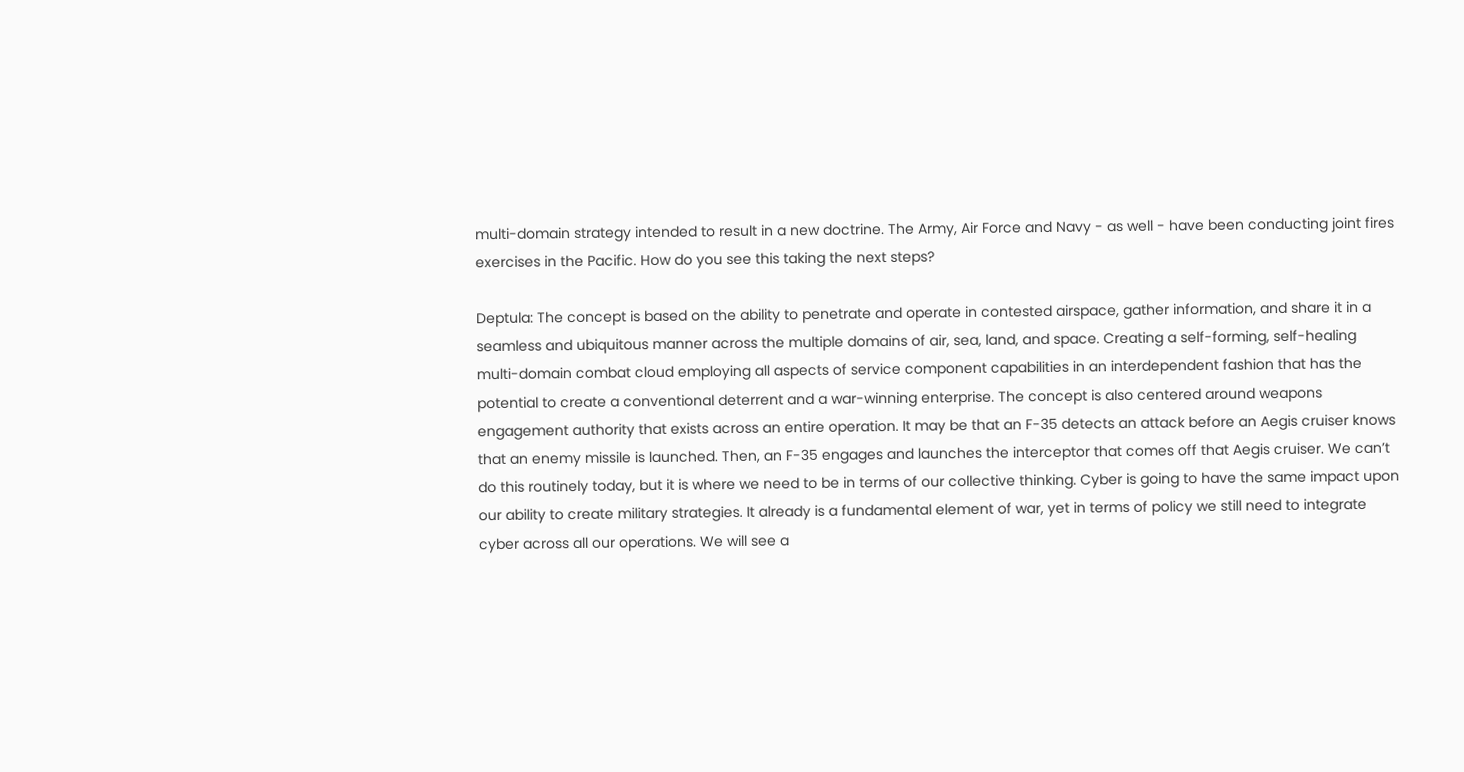multi-domain strategy intended to result in a new doctrine. The Army, Air Force and Navy - as well - have been conducting joint fires exercises in the Pacific. How do you see this taking the next steps?

Deptula: The concept is based on the ability to penetrate and operate in contested airspace, gather information, and share it in a seamless and ubiquitous manner across the multiple domains of air, sea, land, and space. Creating a self-forming, self-healing multi-domain combat cloud employing all aspects of service component capabilities in an interdependent fashion that has the potential to create a conventional deterrent and a war-winning enterprise. The concept is also centered around weapons engagement authority that exists across an entire operation. It may be that an F-35 detects an attack before an Aegis cruiser knows that an enemy missile is launched. Then, an F-35 engages and launches the interceptor that comes off that Aegis cruiser. We can’t do this routinely today, but it is where we need to be in terms of our collective thinking. Cyber is going to have the same impact upon our ability to create military strategies. It already is a fundamental element of war, yet in terms of policy we still need to integrate cyber across all our operations. We will see a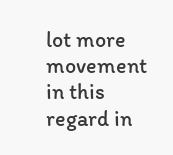lot more movement in this regard in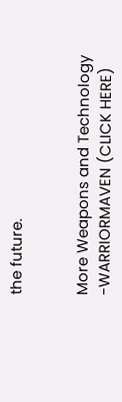the future.


More Weapons and Technology -WARRIORMAVEN (CLICK HERE)